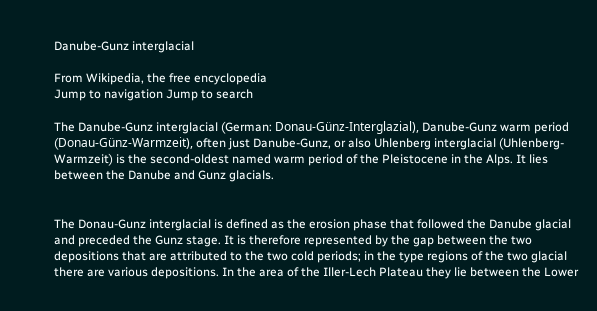Danube-Gunz interglacial

From Wikipedia, the free encyclopedia
Jump to navigation Jump to search

The Danube-Gunz interglacial (German: Donau-Günz-Interglazial), Danube-Gunz warm period (Donau-Günz-Warmzeit), often just Danube-Gunz, or also Uhlenberg interglacial (Uhlenberg-Warmzeit) is the second-oldest named warm period of the Pleistocene in the Alps. It lies between the Danube and Gunz glacials.


The Donau-Gunz interglacial is defined as the erosion phase that followed the Danube glacial and preceded the Gunz stage. It is therefore represented by the gap between the two depositions that are attributed to the two cold periods; in the type regions of the two glacial there are various depositions. In the area of the Iller-Lech Plateau they lie between the Lower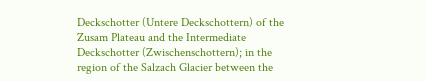Deckschotter (Untere Deckschottern) of the Zusam Plateau and the Intermediate Deckschotter (Zwischenschottern); in the region of the Salzach Glacier between the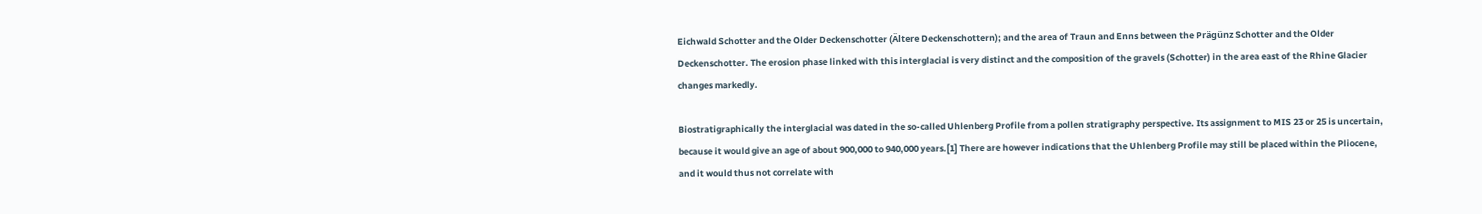Eichwald Schotter and the Older Deckenschotter (Ältere Deckenschottern); and the area of Traun and Enns between the Prägünz Schotter and the Older Deckenschotter. The erosion phase linked with this interglacial is very distinct and the composition of the gravels (Schotter) in the area east of the Rhine Glacier changes markedly.

Biostratigraphically the interglacial was dated in the so-called Uhlenberg Profile from a pollen stratigraphy perspective. Its assignment to MIS 23 or 25 is uncertain, because it would give an age of about 900,000 to 940,000 years.[1] There are however indications that the Uhlenberg Profile may still be placed within the Pliocene, and it would thus not correlate with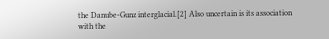the Danube-Gunz interglacial.[2] Also uncertain is its association with the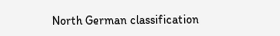North German classification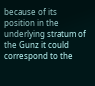because of its position in the underlying stratum of the Gunz it could correspond to the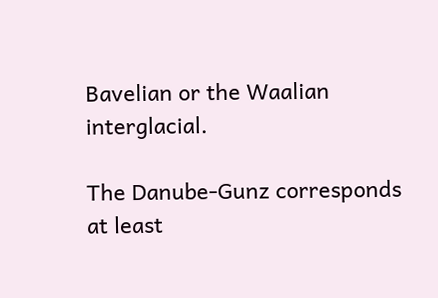Bavelian or the Waalian interglacial.

The Danube-Gunz corresponds at least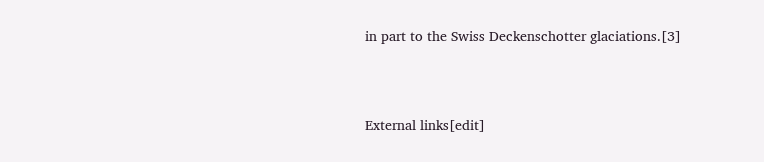in part to the Swiss Deckenschotter glaciations.[3]



External links[edit]